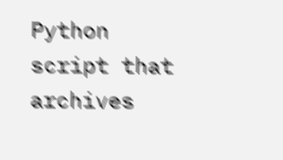Python script that archives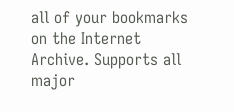all of your bookmarks on the Internet Archive. Supports all major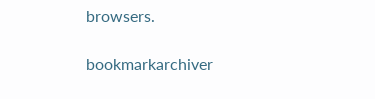browsers.

bookmarkarchiver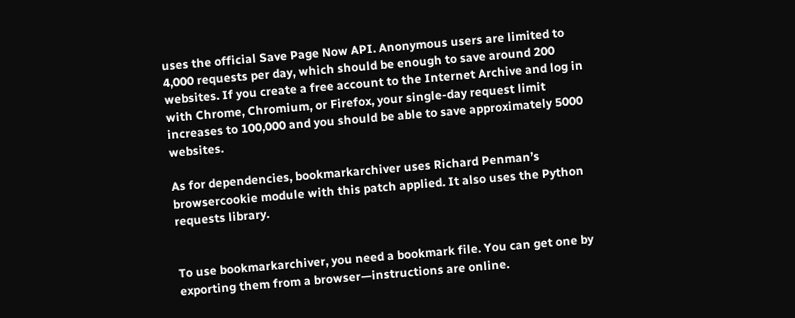uses the official Save Page Now API. Anonymous users are limited to 4,000 requests per day, which should be enough to save around 200 websites. If you create a free account to the Internet Archive and log in with Chrome, Chromium, or Firefox, your single-day request limit increases to 100,000 and you should be able to save approximately 5000 websites.

As for dependencies, bookmarkarchiver uses Richard Penman’s browsercookie module with this patch applied. It also uses the Python requests library.


To use bookmarkarchiver, you need a bookmark file. You can get one by exporting them from a browser—instructions are online.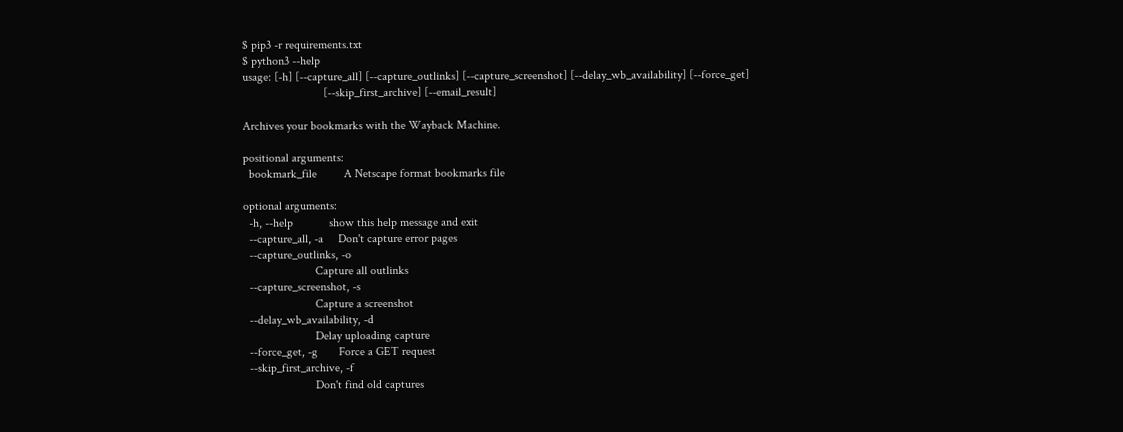$ pip3 -r requirements.txt
$ python3 --help
usage: [-h] [--capture_all] [--capture_outlinks] [--capture_screenshot] [--delay_wb_availability] [--force_get]
                           [--skip_first_archive] [--email_result]

Archives your bookmarks with the Wayback Machine.

positional arguments:
  bookmark_file         A Netscape format bookmarks file

optional arguments:
  -h, --help            show this help message and exit
  --capture_all, -a     Don't capture error pages
  --capture_outlinks, -o
                        Capture all outlinks
  --capture_screenshot, -s
                        Capture a screenshot
  --delay_wb_availability, -d
                        Delay uploading capture
  --force_get, -g       Force a GET request
  --skip_first_archive, -f
                        Don't find old captures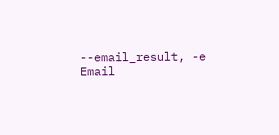--email_result, -e    Email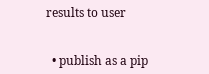results to user


  • publish as a pip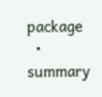package
  • summary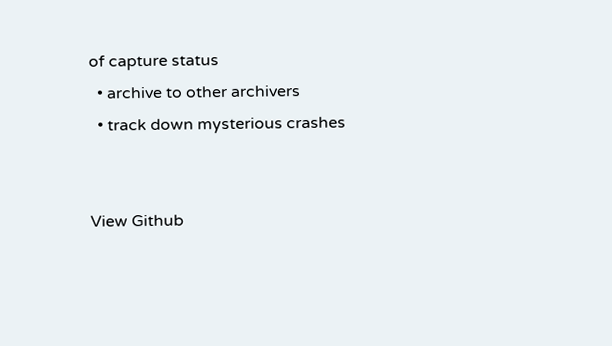of capture status
  • archive to other archivers
  • track down mysterious crashes


View Github